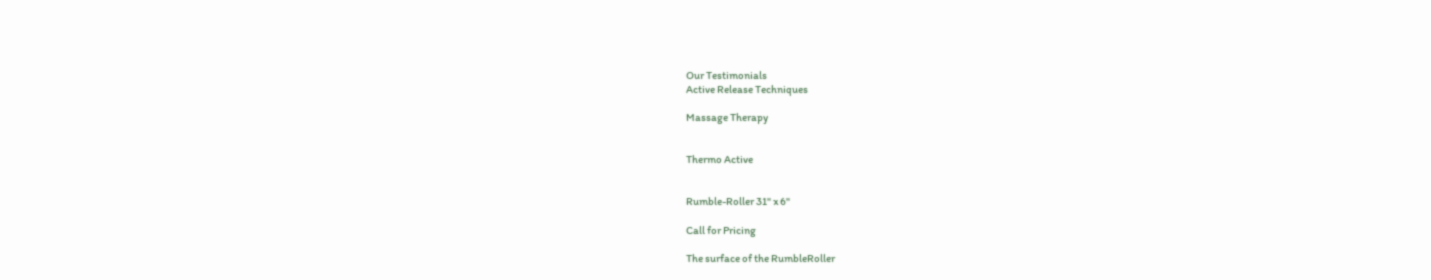Our Testimonials
Active Release Techniques

Massage Therapy


Thermo Active


Rumble-Roller 31" x 6"

Call for Pricing

The surface of the RumbleRoller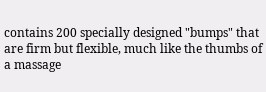contains 200 specially designed "bumps" that are firm but flexible, much like the thumbs of a massage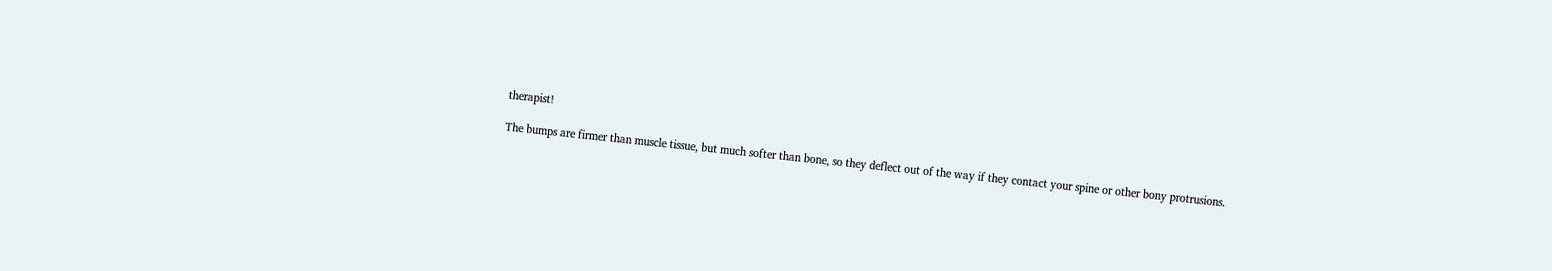therapist!

The bumps are firmer than muscle tissue, but much softer than bone, so they deflect out of the way if they contact your spine or other bony protrusions.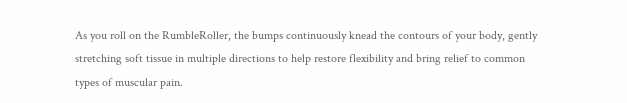As you roll on the RumbleRoller, the bumps continuously knead the contours of your body, gently stretching soft tissue in multiple directions to help restore flexibility and bring relief to common types of muscular pain.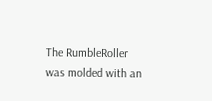The RumbleRoller was molded with an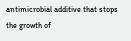antimicrobial additive that stops the growth of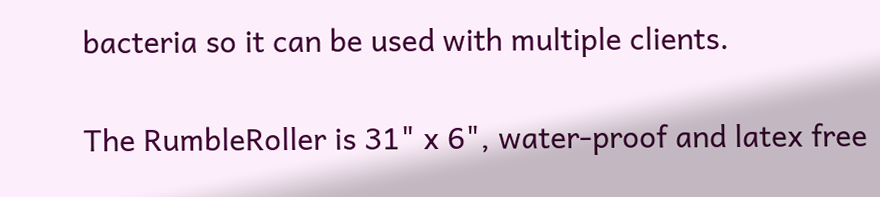bacteria so it can be used with multiple clients.

The RumbleRoller is 31" x 6", water-proof and latex free